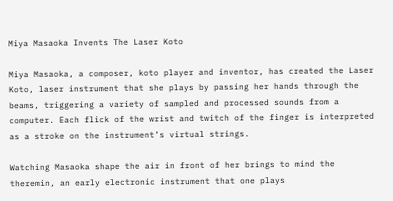Miya Masaoka Invents The Laser Koto

Miya Masaoka, a composer, koto player and inventor, has created the Laser Koto, laser instrument that she plays by passing her hands through the beams, triggering a variety of sampled and processed sounds from a computer. Each flick of the wrist and twitch of the finger is interpreted as a stroke on the instrument’s virtual strings.

Watching Masaoka shape the air in front of her brings to mind the theremin, an early electronic instrument that one plays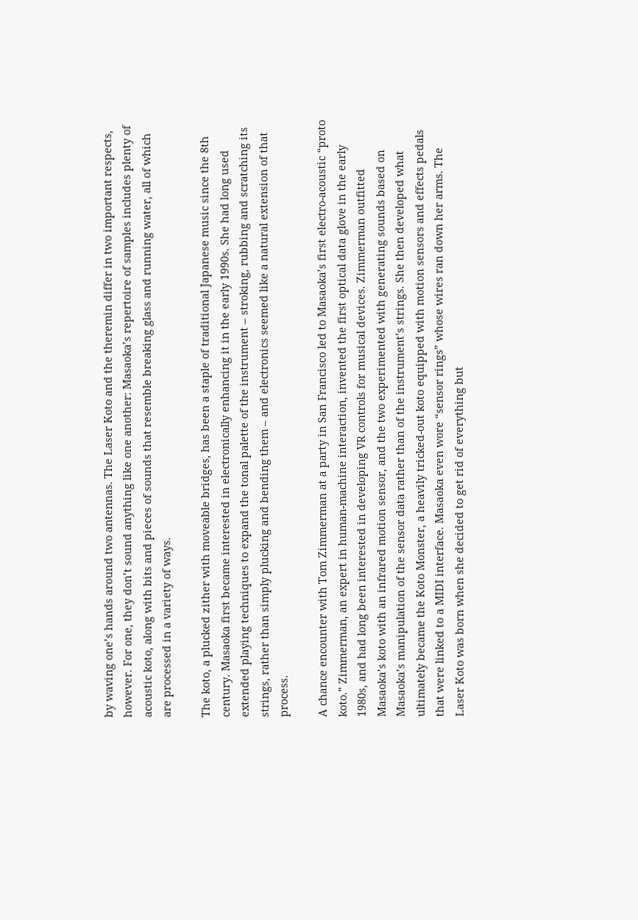by waving one’s hands around two antennas. The Laser Koto and the theremin differ in two important respects, however. For one, they don’t sound anything like one another: Masaoka’s repertoire of samples includes plenty of acoustic koto, along with bits and pieces of sounds that resemble breaking glass and running water, all of which are processed in a variety of ways.

The koto, a plucked zither with moveable bridges, has been a staple of traditional Japanese music since the 8th century. Masaoka first became interested in electronically enhancing it in the early 1990s. She had long used extended playing techniques to expand the tonal palette of the instrument – stroking, rubbing and scratching its strings, rather than simply plucking and bending them – and electronics seemed like a natural extension of that process.

A chance encounter with Tom Zimmerman at a party in San Francisco led to Masaoka’s first electro-acoustic “proto koto.” Zimmerman, an expert in human-machine interaction, invented the first optical data glove in the early 1980s, and had long been interested in developing VR controls for musical devices. Zimmerman outfitted Masaoka’s koto with an infrared motion sensor, and the two experimented with generating sounds based on Masaoka’s manipulation of the sensor data rather than of the instrument’s strings. She then developed what ultimately became the Koto Monster, a heavily tricked-out koto equipped with motion sensors and effects pedals that were linked to a MIDI interface. Masaoka even wore “sensor rings” whose wires ran down her arms. The Laser Koto was born when she decided to get rid of everything but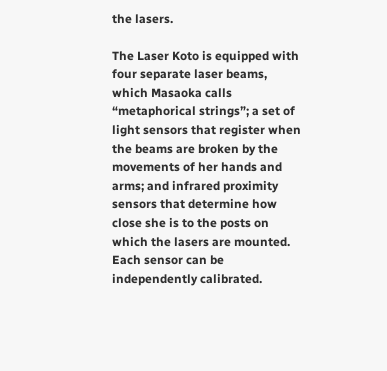the lasers.

The Laser Koto is equipped with four separate laser beams, which Masaoka calls “metaphorical strings”; a set of light sensors that register when the beams are broken by the movements of her hands and arms; and infrared proximity sensors that determine how close she is to the posts on which the lasers are mounted. Each sensor can be independently calibrated.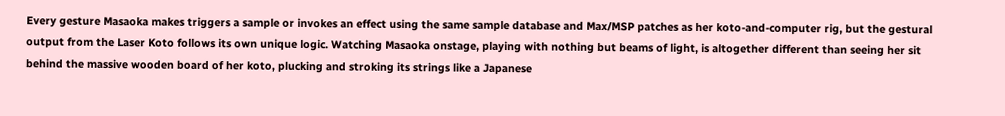Every gesture Masaoka makes triggers a sample or invokes an effect using the same sample database and Max/MSP patches as her koto-and-computer rig, but the gestural output from the Laser Koto follows its own unique logic. Watching Masaoka onstage, playing with nothing but beams of light, is altogether different than seeing her sit behind the massive wooden board of her koto, plucking and stroking its strings like a Japanese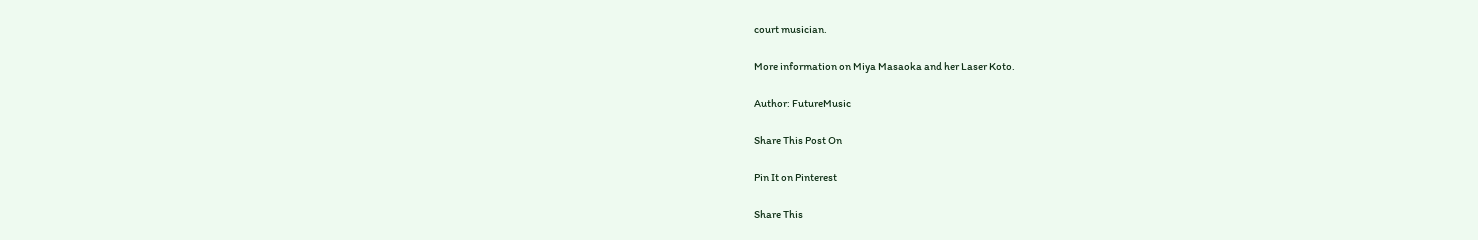court musician.

More information on Miya Masaoka and her Laser Koto.

Author: FutureMusic

Share This Post On

Pin It on Pinterest

Share This